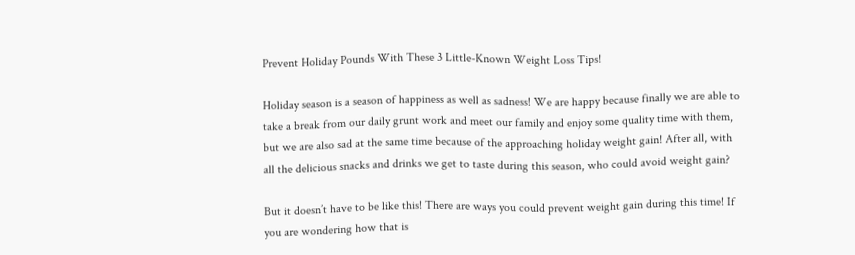Prevent Holiday Pounds With These 3 Little-Known Weight Loss Tips!

Holiday season is a season of happiness as well as sadness! We are happy because finally we are able to take a break from our daily grunt work and meet our family and enjoy some quality time with them, but we are also sad at the same time because of the approaching holiday weight gain! After all, with all the delicious snacks and drinks we get to taste during this season, who could avoid weight gain?

But it doesn’t have to be like this! There are ways you could prevent weight gain during this time! If you are wondering how that is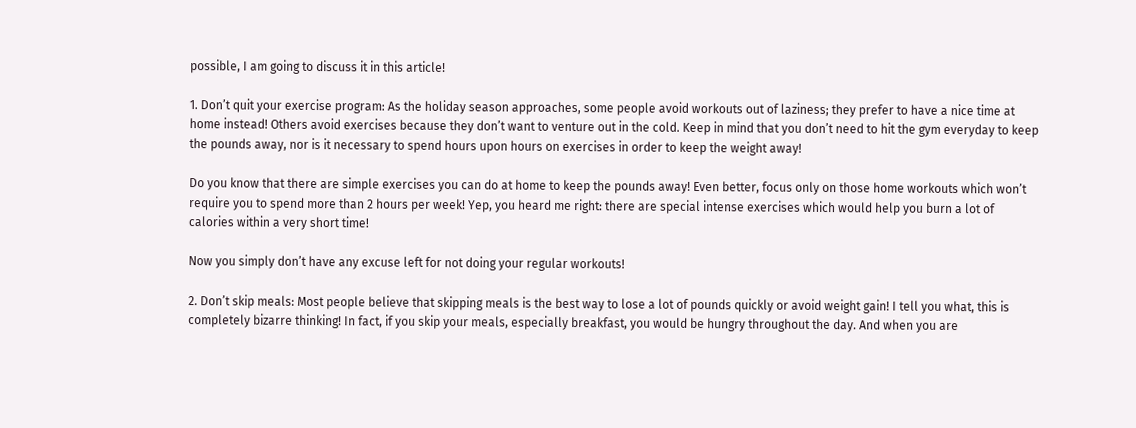possible, I am going to discuss it in this article!

1. Don’t quit your exercise program: As the holiday season approaches, some people avoid workouts out of laziness; they prefer to have a nice time at home instead! Others avoid exercises because they don’t want to venture out in the cold. Keep in mind that you don’t need to hit the gym everyday to keep the pounds away, nor is it necessary to spend hours upon hours on exercises in order to keep the weight away!

Do you know that there are simple exercises you can do at home to keep the pounds away! Even better, focus only on those home workouts which won’t require you to spend more than 2 hours per week! Yep, you heard me right: there are special intense exercises which would help you burn a lot of calories within a very short time!

Now you simply don’t have any excuse left for not doing your regular workouts!

2. Don’t skip meals: Most people believe that skipping meals is the best way to lose a lot of pounds quickly or avoid weight gain! I tell you what, this is completely bizarre thinking! In fact, if you skip your meals, especially breakfast, you would be hungry throughout the day. And when you are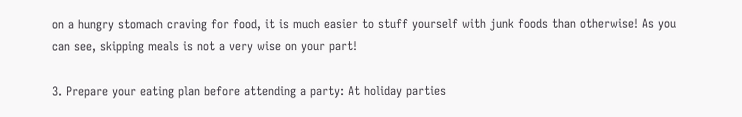on a hungry stomach craving for food, it is much easier to stuff yourself with junk foods than otherwise! As you can see, skipping meals is not a very wise on your part!

3. Prepare your eating plan before attending a party: At holiday parties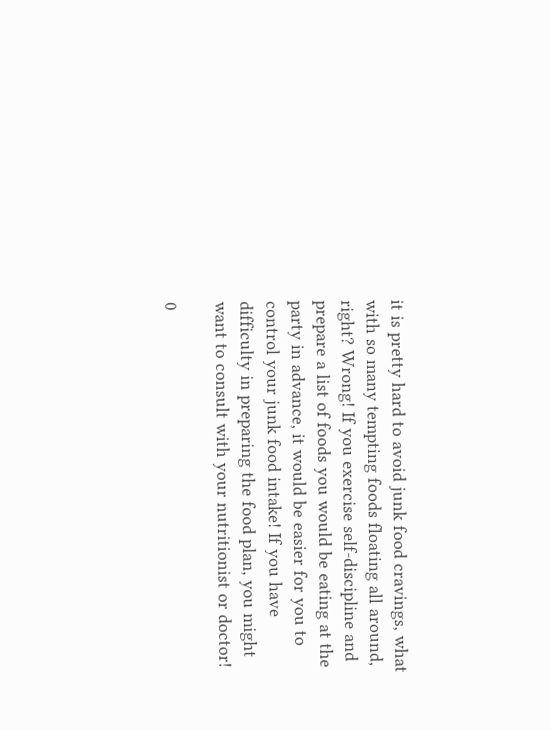it is pretty hard to avoid junk food cravings, what with so many tempting foods floating all around, right? Wrong! If you exercise self-discipline and prepare a list of foods you would be eating at the party in advance, it would be easier for you to control your junk food intake! If you have difficulty in preparing the food plan, you might want to consult with your nutritionist or doctor!

0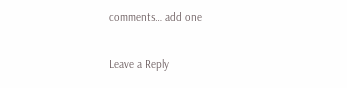comments… add one

Leave a Reply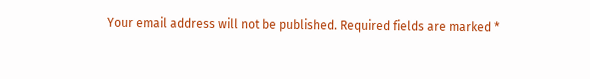Your email address will not be published. Required fields are marked *